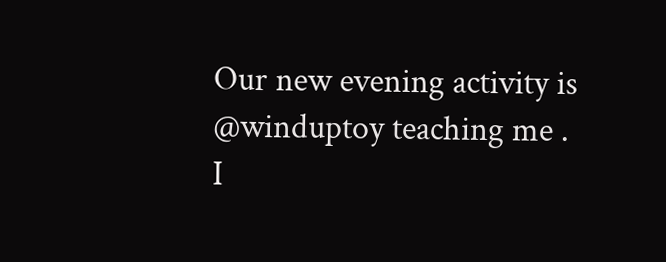Our new evening activity is @winduptoy teaching me . I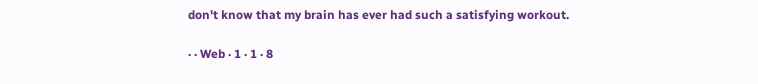don't know that my brain has ever had such a satisfying workout.

· · Web · 1 · 1 · 8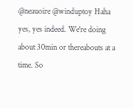@neauoire @winduptoy Haha yes, yes indeed. We're doing about 30min or thereabouts at a time. So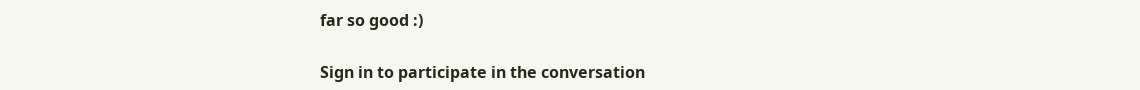far so good :)

Sign in to participate in the conversation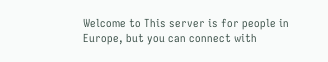Welcome to This server is for people in Europe, but you can connect with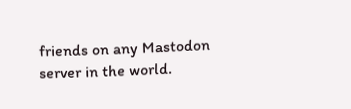friends on any Mastodon server in the world.